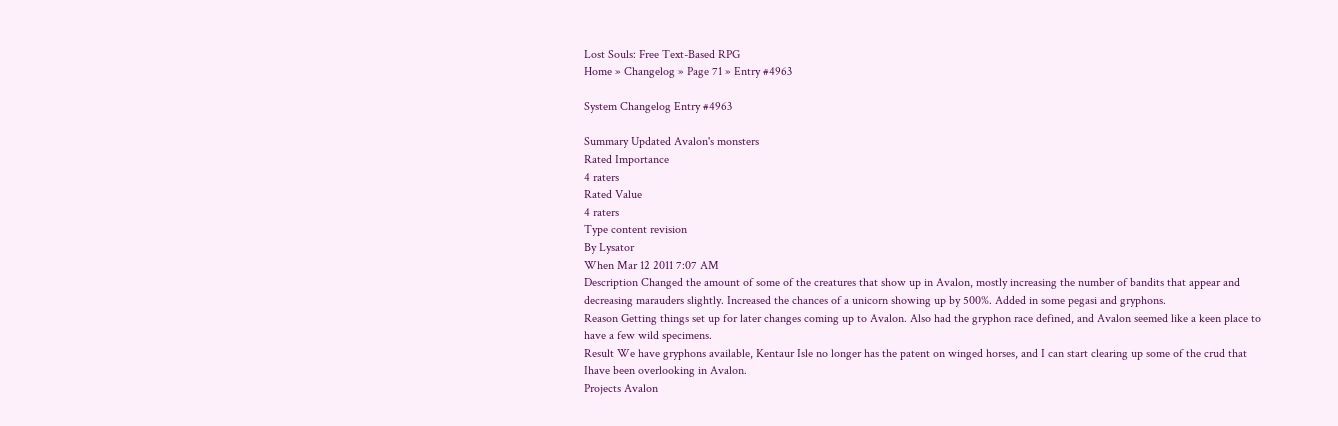Lost Souls: Free Text-Based RPG
Home » Changelog » Page 71 » Entry #4963

System Changelog Entry #4963

Summary Updated Avalon's monsters
Rated Importance
4 raters
Rated Value
4 raters
Type content revision
By Lysator
When Mar 12 2011 7:07 AM
Description Changed the amount of some of the creatures that show up in Avalon, mostly increasing the number of bandits that appear and decreasing marauders slightly. Increased the chances of a unicorn showing up by 500%. Added in some pegasi and gryphons.
Reason Getting things set up for later changes coming up to Avalon. Also had the gryphon race defined, and Avalon seemed like a keen place to have a few wild specimens.
Result We have gryphons available, Kentaur Isle no longer has the patent on winged horses, and I can start clearing up some of the crud that Ihave been overlooking in Avalon.
Projects Avalon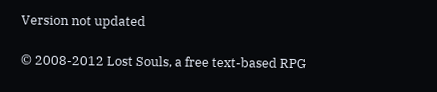Version not updated

© 2008-2012 Lost Souls, a free text-based RPG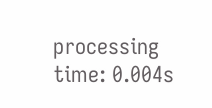processing time: 0.004s